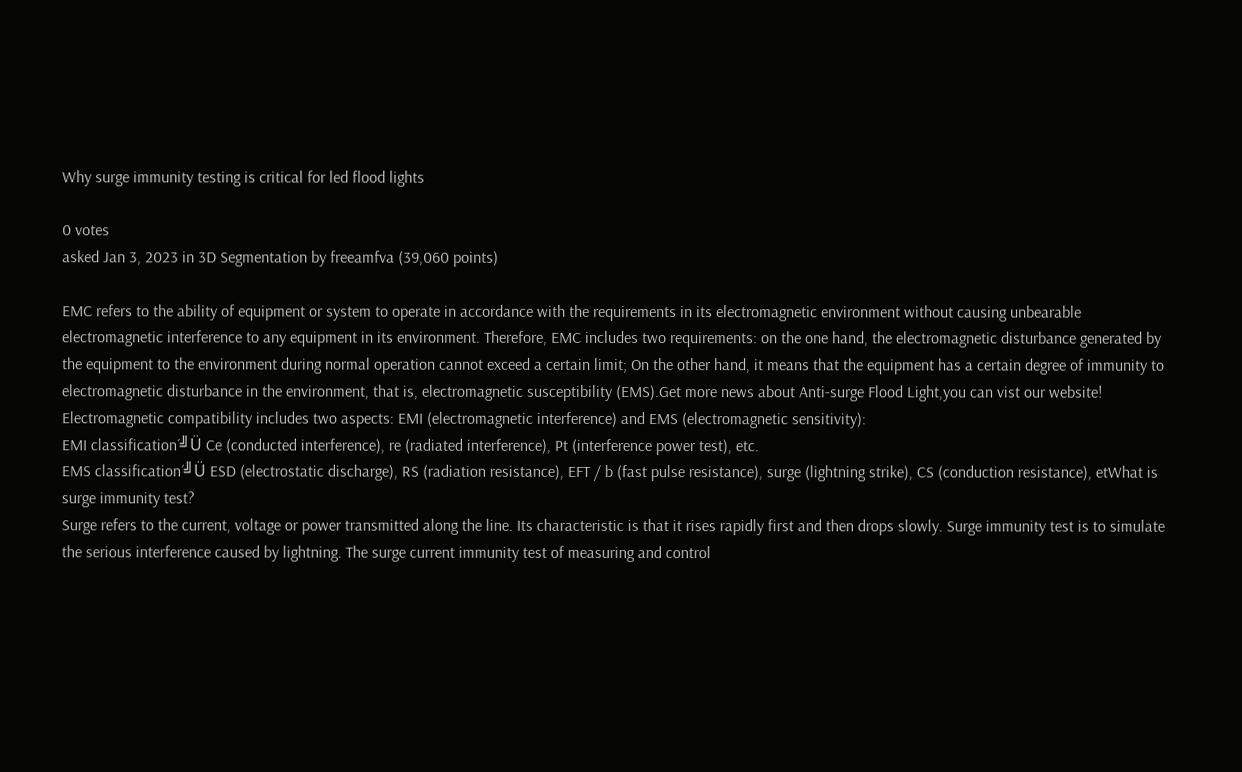Why surge immunity testing is critical for led flood lights

0 votes
asked Jan 3, 2023 in 3D Segmentation by freeamfva (39,060 points)

EMC refers to the ability of equipment or system to operate in accordance with the requirements in its electromagnetic environment without causing unbearable electromagnetic interference to any equipment in its environment. Therefore, EMC includes two requirements: on the one hand, the electromagnetic disturbance generated by the equipment to the environment during normal operation cannot exceed a certain limit; On the other hand, it means that the equipment has a certain degree of immunity to electromagnetic disturbance in the environment, that is, electromagnetic susceptibility (EMS).Get more news about Anti-surge Flood Light,you can vist our website!
Electromagnetic compatibility includes two aspects: EMI (electromagnetic interference) and EMS (electromagnetic sensitivity):
EMI classification´╝Ü Ce (conducted interference), re (radiated interference), Pt (interference power test), etc.
EMS classification´╝Ü ESD (electrostatic discharge), RS (radiation resistance), EFT / b (fast pulse resistance), surge (lightning strike), CS (conduction resistance), etWhat is surge immunity test?
Surge refers to the current, voltage or power transmitted along the line. Its characteristic is that it rises rapidly first and then drops slowly. Surge immunity test is to simulate the serious interference caused by lightning. The surge current immunity test of measuring and control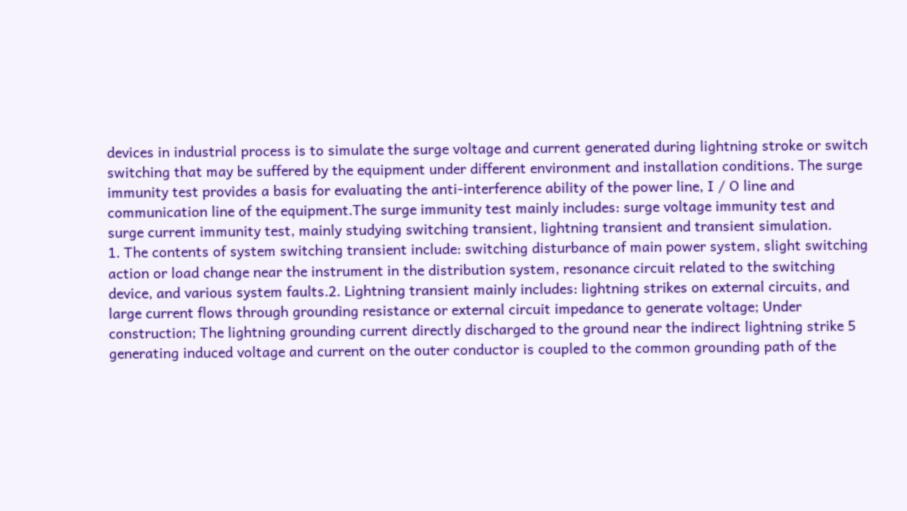devices in industrial process is to simulate the surge voltage and current generated during lightning stroke or switch switching that may be suffered by the equipment under different environment and installation conditions. The surge immunity test provides a basis for evaluating the anti-interference ability of the power line, I / O line and communication line of the equipment.The surge immunity test mainly includes: surge voltage immunity test and surge current immunity test, mainly studying switching transient, lightning transient and transient simulation.
1. The contents of system switching transient include: switching disturbance of main power system, slight switching action or load change near the instrument in the distribution system, resonance circuit related to the switching device, and various system faults.2. Lightning transient mainly includes: lightning strikes on external circuits, and large current flows through grounding resistance or external circuit impedance to generate voltage; Under construction; The lightning grounding current directly discharged to the ground near the indirect lightning strike 5 generating induced voltage and current on the outer conductor is coupled to the common grounding path of the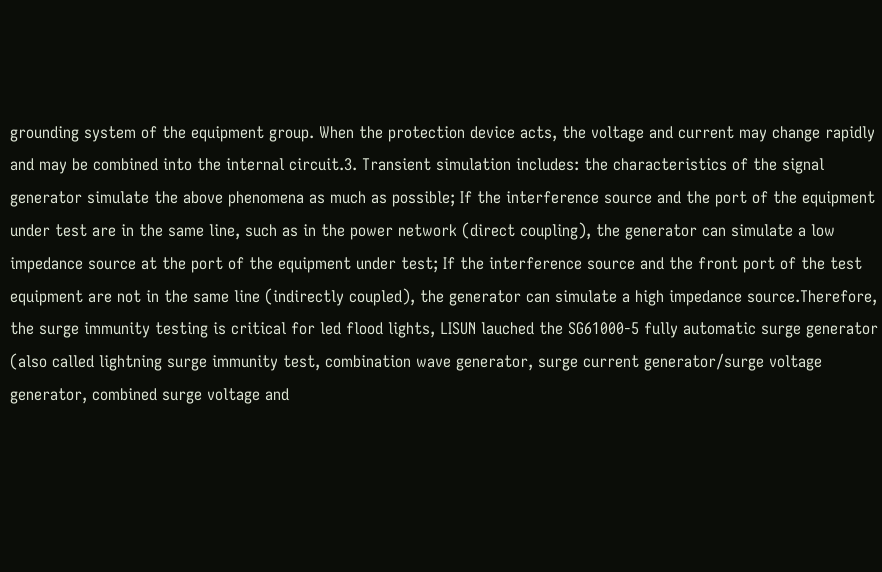grounding system of the equipment group. When the protection device acts, the voltage and current may change rapidly and may be combined into the internal circuit.3. Transient simulation includes: the characteristics of the signal generator simulate the above phenomena as much as possible; If the interference source and the port of the equipment under test are in the same line, such as in the power network (direct coupling), the generator can simulate a low impedance source at the port of the equipment under test; If the interference source and the front port of the test equipment are not in the same line (indirectly coupled), the generator can simulate a high impedance source.Therefore, the surge immunity testing is critical for led flood lights, LISUN lauched the SG61000-5 fully automatic surge generator (also called lightning surge immunity test, combination wave generator, surge current generator/surge voltage generator, combined surge voltage and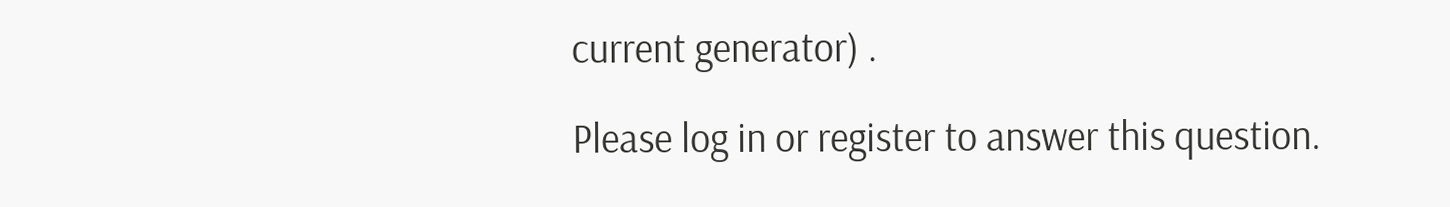current generator) .

Please log in or register to answer this question.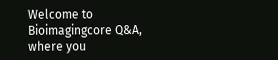Welcome to Bioimagingcore Q&A, where you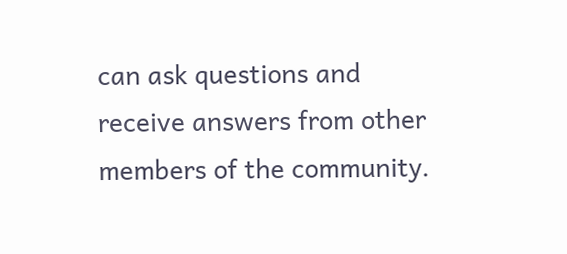can ask questions and receive answers from other members of the community.